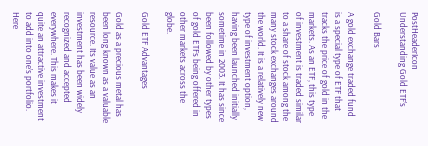PostHeaderIcon Understanding Gold ETF’s

Gold Bars

A gold exchange traded fund is a special type of ETF that tracks the price of gold in the markets. As an ETF, this type of investment is traded similar to a share of stock among the many stock exchanges around the world. It is a relatively new type of investment option, having been launched initially sometime in 2003. It has since been followed by other types of gold ETFs being offered in other markets across the globe.

Gold ETF Advantages

Gold as a precious metal has been long known as a valuable resource. Its value as an investment has been widely recognized and accepted everywhere. This makes it quite an attractive investment to add into one’s portfolio. Here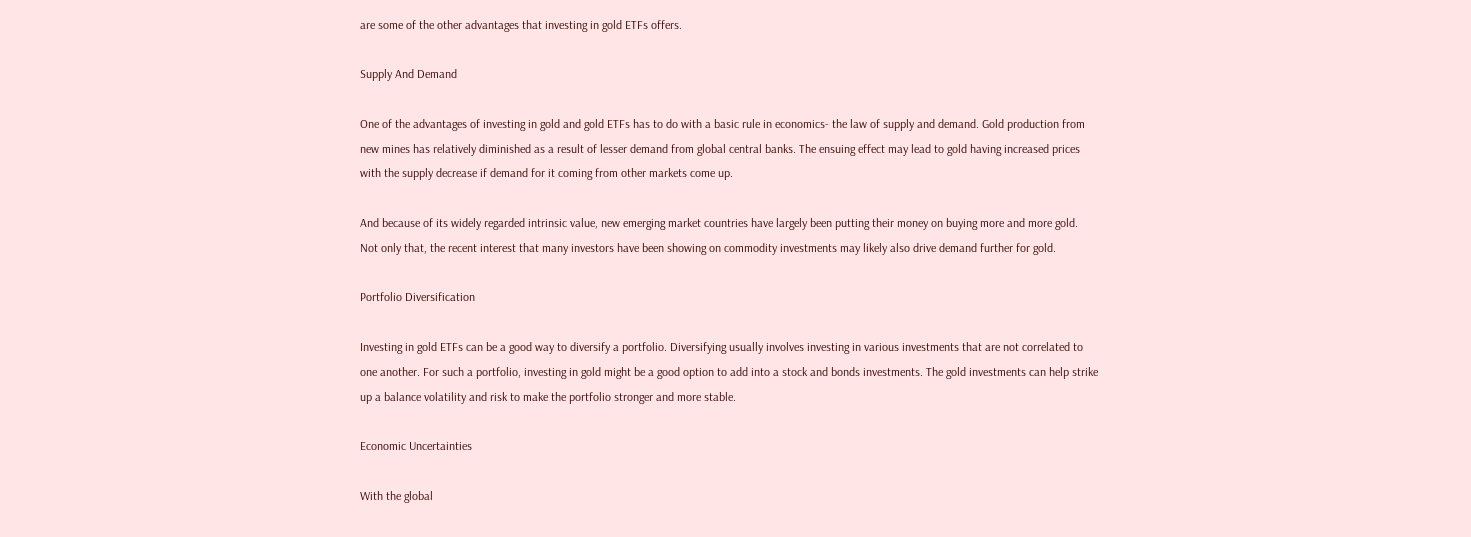are some of the other advantages that investing in gold ETFs offers.

Supply And Demand

One of the advantages of investing in gold and gold ETFs has to do with a basic rule in economics- the law of supply and demand. Gold production from new mines has relatively diminished as a result of lesser demand from global central banks. The ensuing effect may lead to gold having increased prices with the supply decrease if demand for it coming from other markets come up.

And because of its widely regarded intrinsic value, new emerging market countries have largely been putting their money on buying more and more gold. Not only that, the recent interest that many investors have been showing on commodity investments may likely also drive demand further for gold.

Portfolio Diversification

Investing in gold ETFs can be a good way to diversify a portfolio. Diversifying usually involves investing in various investments that are not correlated to one another. For such a portfolio, investing in gold might be a good option to add into a stock and bonds investments. The gold investments can help strike up a balance volatility and risk to make the portfolio stronger and more stable.

Economic Uncertainties

With the global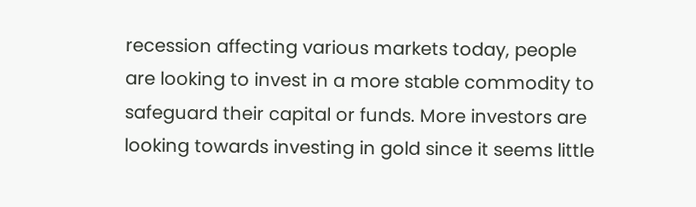recession affecting various markets today, people are looking to invest in a more stable commodity to safeguard their capital or funds. More investors are looking towards investing in gold since it seems little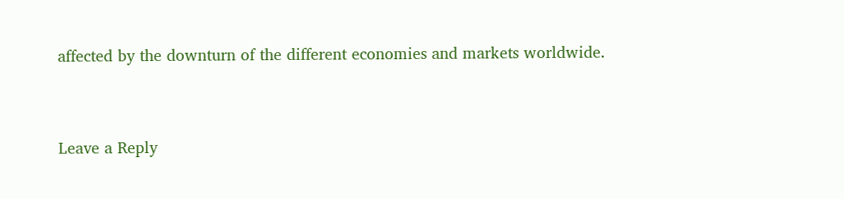affected by the downturn of the different economies and markets worldwide.


Leave a Reply